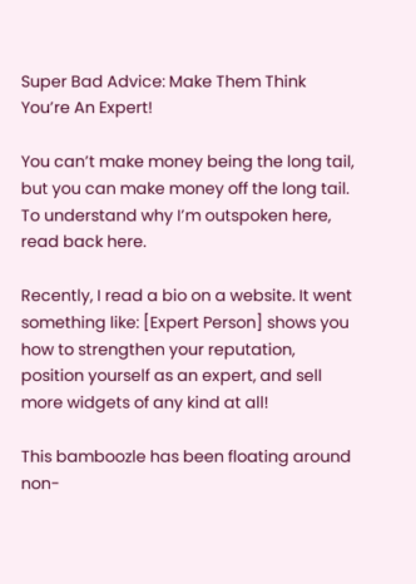Super Bad Advice: Make Them Think You’re An Expert!

You can’t make money being the long tail, but you can make money off the long tail. To understand why I’m outspoken here, read back here.

Recently, I read a bio on a website. It went something like: [Expert Person] shows you how to strengthen your reputation, position yourself as an expert, and sell more widgets of any kind at all!

This bamboozle has been floating around non-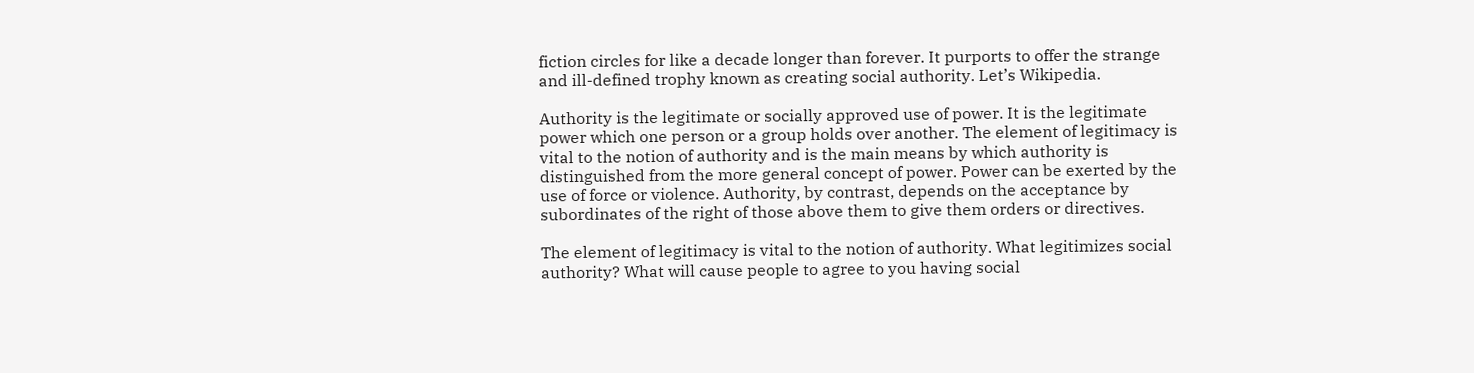fiction circles for like a decade longer than forever. It purports to offer the strange and ill-defined trophy known as creating social authority. Let’s Wikipedia.

Authority is the legitimate or socially approved use of power. It is the legitimate power which one person or a group holds over another. The element of legitimacy is vital to the notion of authority and is the main means by which authority is distinguished from the more general concept of power. Power can be exerted by the use of force or violence. Authority, by contrast, depends on the acceptance by subordinates of the right of those above them to give them orders or directives.

The element of legitimacy is vital to the notion of authority. What legitimizes social authority? What will cause people to agree to you having social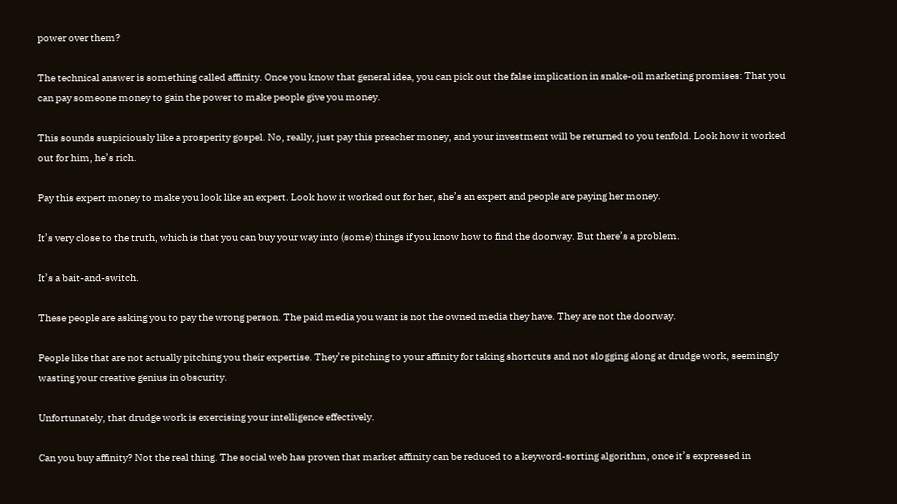power over them?

The technical answer is something called affinity. Once you know that general idea, you can pick out the false implication in snake-oil marketing promises: That you can pay someone money to gain the power to make people give you money.

This sounds suspiciously like a prosperity gospel. No, really, just pay this preacher money, and your investment will be returned to you tenfold. Look how it worked out for him, he’s rich.

Pay this expert money to make you look like an expert. Look how it worked out for her, she’s an expert and people are paying her money.

It’s very close to the truth, which is that you can buy your way into (some) things if you know how to find the doorway. But there’s a problem.

It’s a bait-and-switch.

These people are asking you to pay the wrong person. The paid media you want is not the owned media they have. They are not the doorway.

People like that are not actually pitching you their expertise. They’re pitching to your affinity for taking shortcuts and not slogging along at drudge work, seemingly wasting your creative genius in obscurity.

Unfortunately, that drudge work is exercising your intelligence effectively.

Can you buy affinity? Not the real thing. The social web has proven that market affinity can be reduced to a keyword-sorting algorithm, once it’s expressed in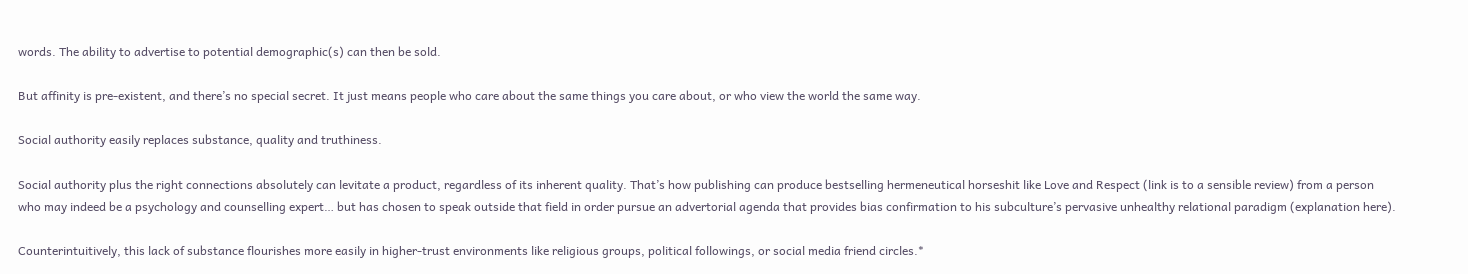words. The ability to advertise to potential demographic(s) can then be sold.

But affinity is pre-existent, and there’s no special secret. It just means people who care about the same things you care about, or who view the world the same way.

Social authority easily replaces substance, quality and truthiness.

Social authority plus the right connections absolutely can levitate a product, regardless of its inherent quality. That’s how publishing can produce bestselling hermeneutical horseshit like Love and Respect (link is to a sensible review) from a person who may indeed be a psychology and counselling expert… but has chosen to speak outside that field in order pursue an advertorial agenda that provides bias confirmation to his subculture’s pervasive unhealthy relational paradigm (explanation here).

Counterintuitively, this lack of substance flourishes more easily in higher-trust environments like religious groups, political followings, or social media friend circles.*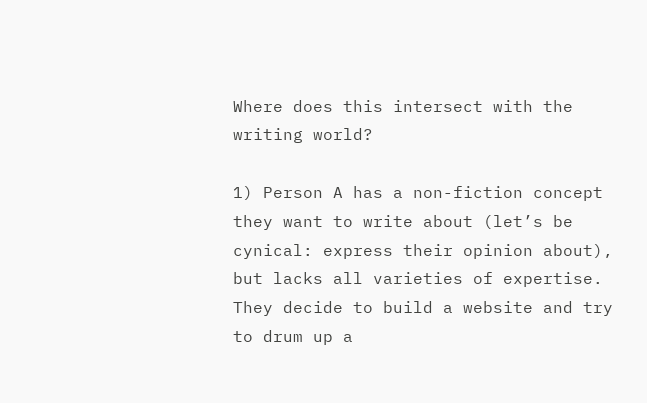Where does this intersect with the writing world?

1) Person A has a non-fiction concept they want to write about (let’s be cynical: express their opinion about), but lacks all varieties of expertise. They decide to build a website and try to drum up a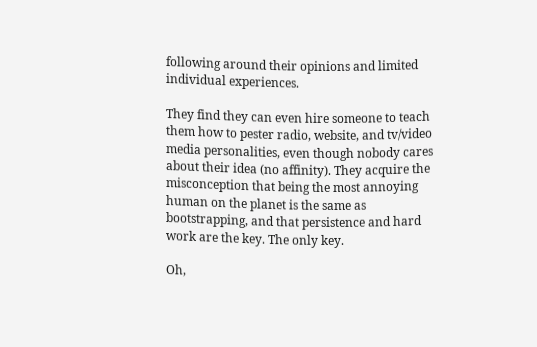following around their opinions and limited individual experiences.

They find they can even hire someone to teach them how to pester radio, website, and tv/video media personalities, even though nobody cares about their idea (no affinity). They acquire the misconception that being the most annoying human on the planet is the same as bootstrapping, and that persistence and hard work are the key. The only key.

Oh,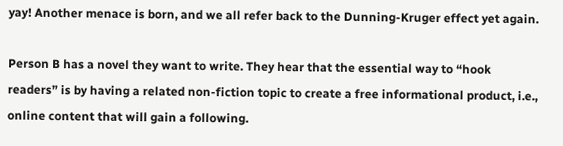yay! Another menace is born, and we all refer back to the Dunning-Kruger effect yet again.

Person B has a novel they want to write. They hear that the essential way to “hook readers” is by having a related non-fiction topic to create a free informational product, i.e., online content that will gain a following.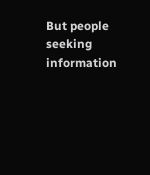But people seeking information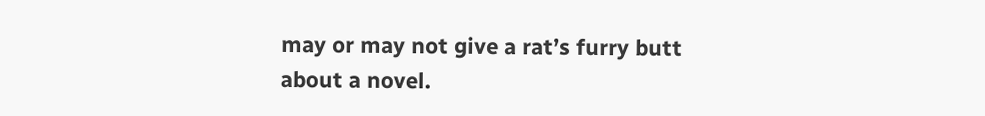may or may not give a rat’s furry butt about a novel.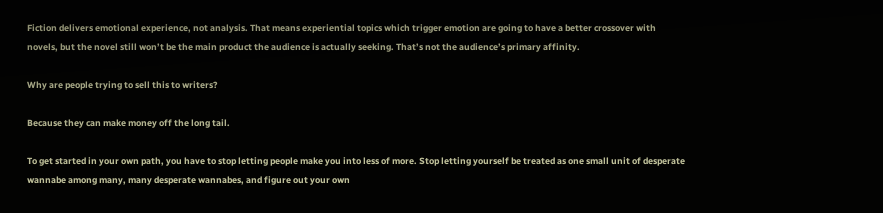Fiction delivers emotional experience, not analysis. That means experiential topics which trigger emotion are going to have a better crossover with novels, but the novel still won’t be the main product the audience is actually seeking. That’s not the audience’s primary affinity.

Why are people trying to sell this to writers?

Because they can make money off the long tail.

To get started in your own path, you have to stop letting people make you into less of more. Stop letting yourself be treated as one small unit of desperate wannabe among many, many desperate wannabes, and figure out your own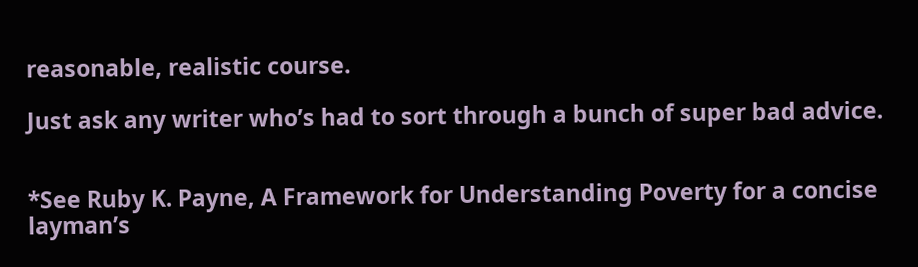reasonable, realistic course.

Just ask any writer who’s had to sort through a bunch of super bad advice.


*See Ruby K. Payne, A Framework for Understanding Poverty for a concise layman’s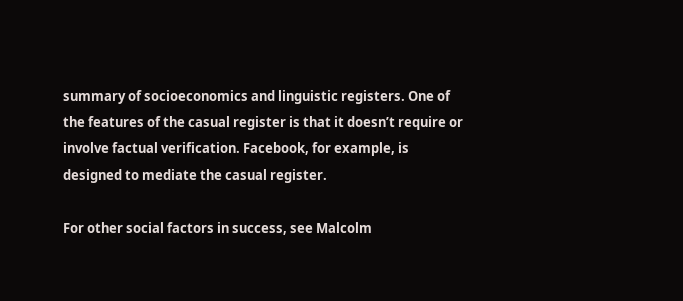summary of socioeconomics and linguistic registers. One of the features of the casual register is that it doesn’t require or involve factual verification. Facebook, for example, is designed to mediate the casual register.

For other social factors in success, see Malcolm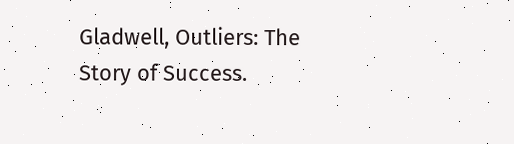Gladwell, Outliers: The Story of Success.